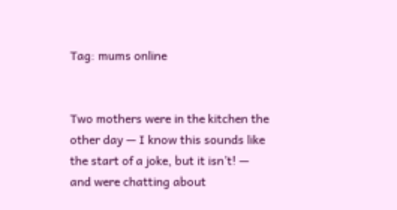Tag: mums online


Two mothers were in the kitchen the other day — I know this sounds like the start of a joke, but it isn’t! — and were chatting about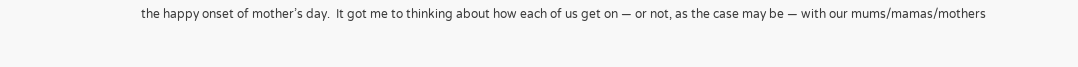the happy onset of mother’s day.  It got me to thinking about how each of us get on — or not, as the case may be — with our mums/mamas/mothers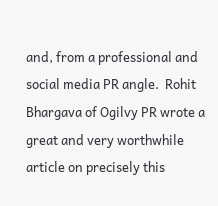and, from a professional and social media PR angle.  Rohit Bhargava of Ogilvy PR wrote a great and very worthwhile article on precisely this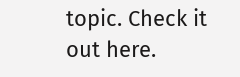topic. Check it out here.